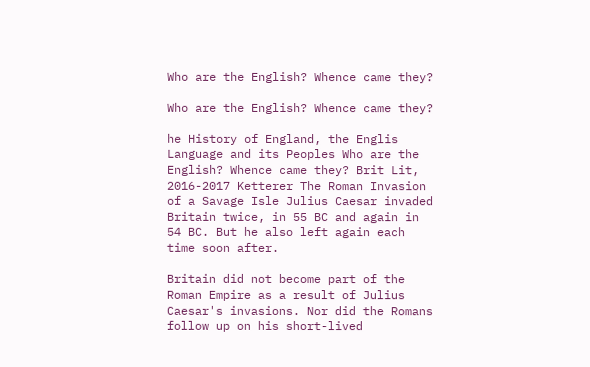Who are the English? Whence came they?

Who are the English? Whence came they?

he History of England, the Englis Language and its Peoples Who are the English? Whence came they? Brit Lit, 2016-2017 Ketterer The Roman Invasion of a Savage Isle Julius Caesar invaded Britain twice, in 55 BC and again in 54 BC. But he also left again each time soon after.

Britain did not become part of the Roman Empire as a result of Julius Caesar's invasions. Nor did the Romans follow up on his short-lived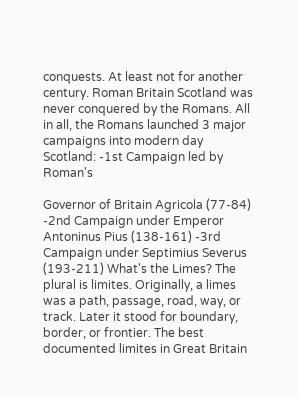conquests. At least not for another century. Roman Britain Scotland was never conquered by the Romans. All in all, the Romans launched 3 major campaigns into modern day Scotland: -1st Campaign led by Roman's

Governor of Britain Agricola (77-84) -2nd Campaign under Emperor Antoninus Pius (138-161) -3rd Campaign under Septimius Severus (193-211) What's the Limes? The plural is limites. Originally, a limes was a path, passage, road, way, or track. Later it stood for boundary, border, or frontier. The best documented limites in Great Britain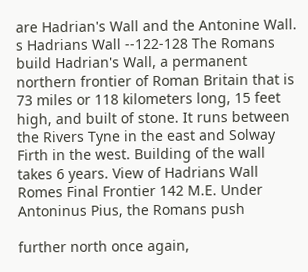are Hadrian's Wall and the Antonine Wall. s Hadrians Wall --122-128 The Romans build Hadrian's Wall, a permanent northern frontier of Roman Britain that is 73 miles or 118 kilometers long, 15 feet high, and built of stone. It runs between the Rivers Tyne in the east and Solway Firth in the west. Building of the wall takes 6 years. View of Hadrians Wall Romes Final Frontier 142 M.E. Under Antoninus Pius, the Romans push

further north once again,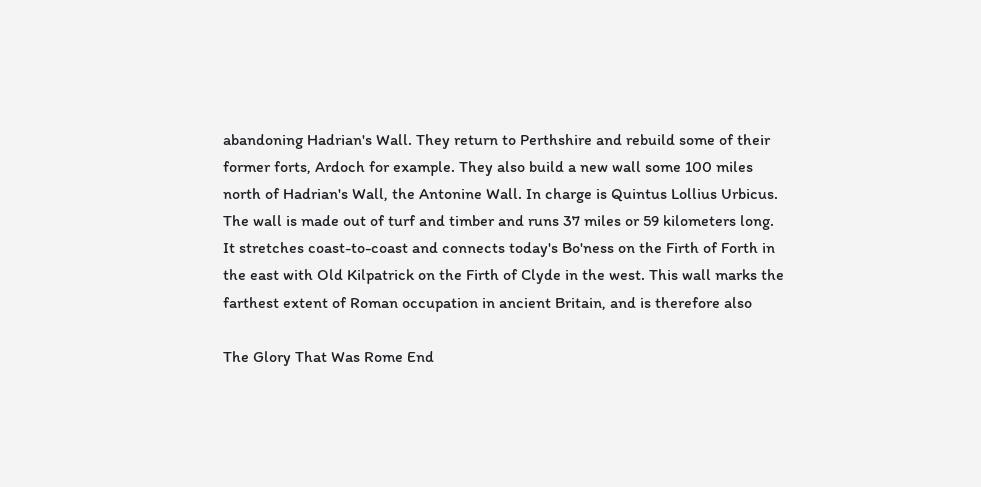abandoning Hadrian's Wall. They return to Perthshire and rebuild some of their former forts, Ardoch for example. They also build a new wall some 100 miles north of Hadrian's Wall, the Antonine Wall. In charge is Quintus Lollius Urbicus. The wall is made out of turf and timber and runs 37 miles or 59 kilometers long. It stretches coast-to-coast and connects today's Bo'ness on the Firth of Forth in the east with Old Kilpatrick on the Firth of Clyde in the west. This wall marks the farthest extent of Roman occupation in ancient Britain, and is therefore also

The Glory That Was Rome End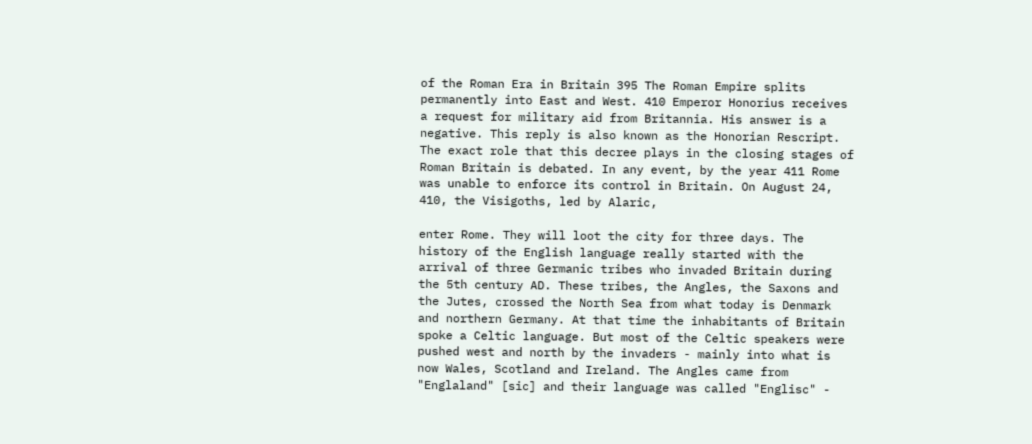of the Roman Era in Britain 395 The Roman Empire splits permanently into East and West. 410 Emperor Honorius receives a request for military aid from Britannia. His answer is a negative. This reply is also known as the Honorian Rescript. The exact role that this decree plays in the closing stages of Roman Britain is debated. In any event, by the year 411 Rome was unable to enforce its control in Britain. On August 24, 410, the Visigoths, led by Alaric,

enter Rome. They will loot the city for three days. The history of the English language really started with the arrival of three Germanic tribes who invaded Britain during the 5th century AD. These tribes, the Angles, the Saxons and the Jutes, crossed the North Sea from what today is Denmark and northern Germany. At that time the inhabitants of Britain spoke a Celtic language. But most of the Celtic speakers were pushed west and north by the invaders - mainly into what is now Wales, Scotland and Ireland. The Angles came from "Englaland" [sic] and their language was called "Englisc" -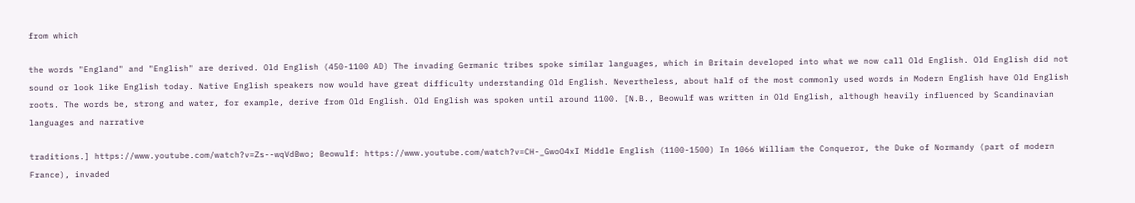from which

the words "England" and "English" are derived. Old English (450-1100 AD) The invading Germanic tribes spoke similar languages, which in Britain developed into what we now call Old English. Old English did not sound or look like English today. Native English speakers now would have great difficulty understanding Old English. Nevertheless, about half of the most commonly used words in Modern English have Old English roots. The words be, strong and water, for example, derive from Old English. Old English was spoken until around 1100. [N.B., Beowulf was written in Old English, although heavily influenced by Scandinavian languages and narrative

traditions.] https://www.youtube.com/watch?v=Zs--wqVdBwo; Beowulf: https://www.youtube.com/watch?v=CH-_GwoO4xI Middle English (1100-1500) In 1066 William the Conqueror, the Duke of Normandy (part of modern France), invaded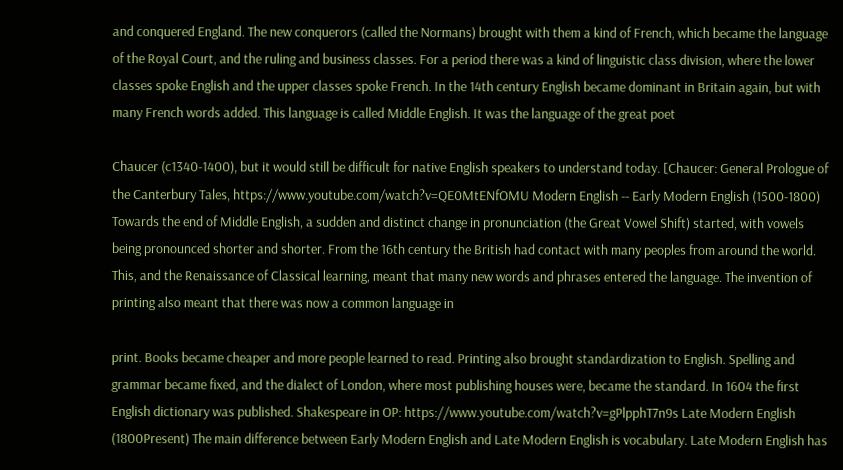and conquered England. The new conquerors (called the Normans) brought with them a kind of French, which became the language of the Royal Court, and the ruling and business classes. For a period there was a kind of linguistic class division, where the lower classes spoke English and the upper classes spoke French. In the 14th century English became dominant in Britain again, but with many French words added. This language is called Middle English. It was the language of the great poet

Chaucer (c1340-1400), but it would still be difficult for native English speakers to understand today. [Chaucer: General Prologue of the Canterbury Tales, https://www.youtube.com/watch?v=QE0MtENfOMU Modern English -- Early Modern English (1500-1800) Towards the end of Middle English, a sudden and distinct change in pronunciation (the Great Vowel Shift) started, with vowels being pronounced shorter and shorter. From the 16th century the British had contact with many peoples from around the world. This, and the Renaissance of Classical learning, meant that many new words and phrases entered the language. The invention of printing also meant that there was now a common language in

print. Books became cheaper and more people learned to read. Printing also brought standardization to English. Spelling and grammar became fixed, and the dialect of London, where most publishing houses were, became the standard. In 1604 the first English dictionary was published. Shakespeare in OP: https://www.youtube.com/watch?v=gPlpphT7n9s Late Modern English (1800Present) The main difference between Early Modern English and Late Modern English is vocabulary. Late Modern English has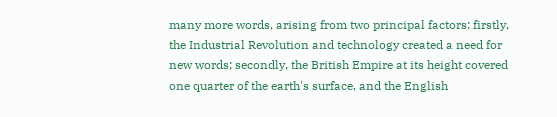many more words, arising from two principal factors: firstly, the Industrial Revolution and technology created a need for new words; secondly, the British Empire at its height covered one quarter of the earth's surface, and the English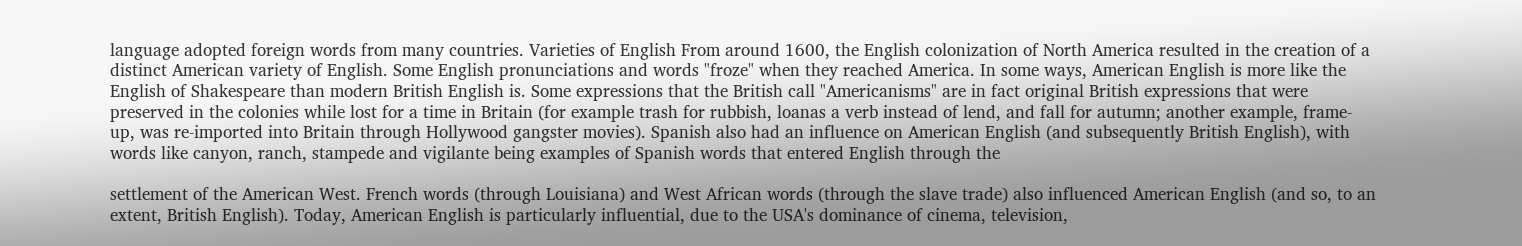language adopted foreign words from many countries. Varieties of English From around 1600, the English colonization of North America resulted in the creation of a distinct American variety of English. Some English pronunciations and words "froze" when they reached America. In some ways, American English is more like the English of Shakespeare than modern British English is. Some expressions that the British call "Americanisms" are in fact original British expressions that were preserved in the colonies while lost for a time in Britain (for example trash for rubbish, loanas a verb instead of lend, and fall for autumn; another example, frame-up, was re-imported into Britain through Hollywood gangster movies). Spanish also had an influence on American English (and subsequently British English), with words like canyon, ranch, stampede and vigilante being examples of Spanish words that entered English through the

settlement of the American West. French words (through Louisiana) and West African words (through the slave trade) also influenced American English (and so, to an extent, British English). Today, American English is particularly influential, due to the USA's dominance of cinema, television,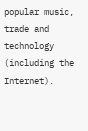popular music, trade and technology (including the Internet).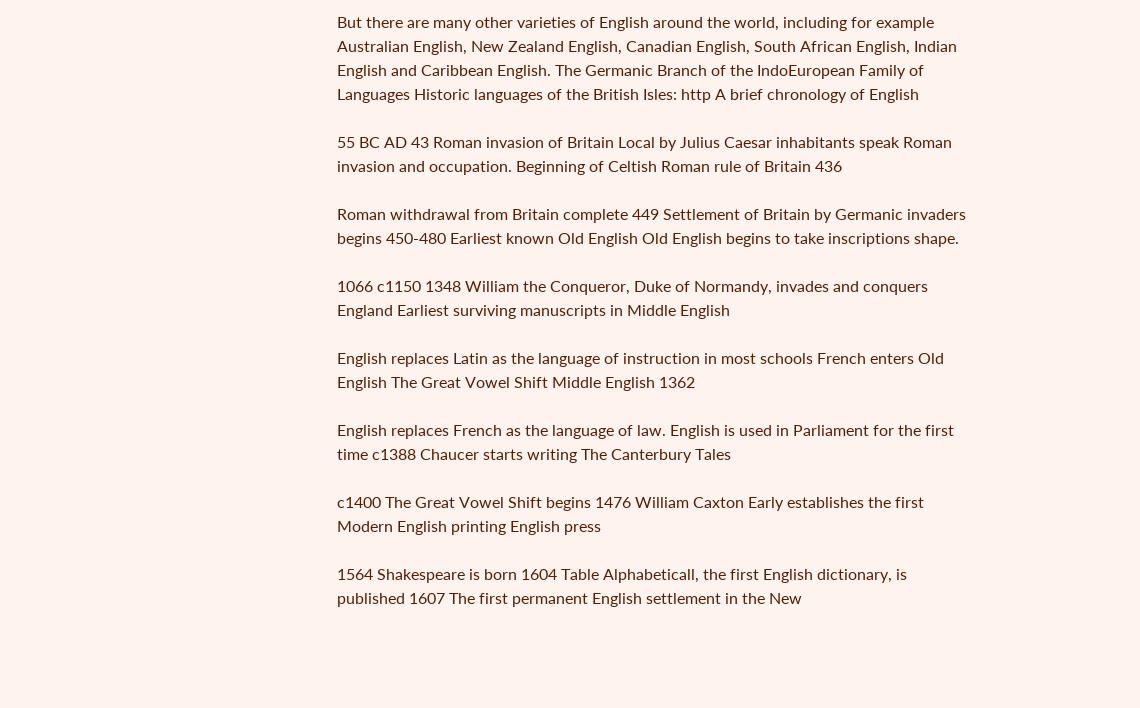But there are many other varieties of English around the world, including for example Australian English, New Zealand English, Canadian English, South African English, Indian English and Caribbean English. The Germanic Branch of the IndoEuropean Family of Languages Historic languages of the British Isles: http A brief chronology of English

55 BC AD 43 Roman invasion of Britain Local by Julius Caesar inhabitants speak Roman invasion and occupation. Beginning of Celtish Roman rule of Britain 436

Roman withdrawal from Britain complete 449 Settlement of Britain by Germanic invaders begins 450-480 Earliest known Old English Old English begins to take inscriptions shape.

1066 c1150 1348 William the Conqueror, Duke of Normandy, invades and conquers England Earliest surviving manuscripts in Middle English

English replaces Latin as the language of instruction in most schools French enters Old English The Great Vowel Shift Middle English 1362

English replaces French as the language of law. English is used in Parliament for the first time c1388 Chaucer starts writing The Canterbury Tales

c1400 The Great Vowel Shift begins 1476 William Caxton Early establishes the first Modern English printing English press

1564 Shakespeare is born 1604 Table Alphabeticall, the first English dictionary, is published 1607 The first permanent English settlement in the New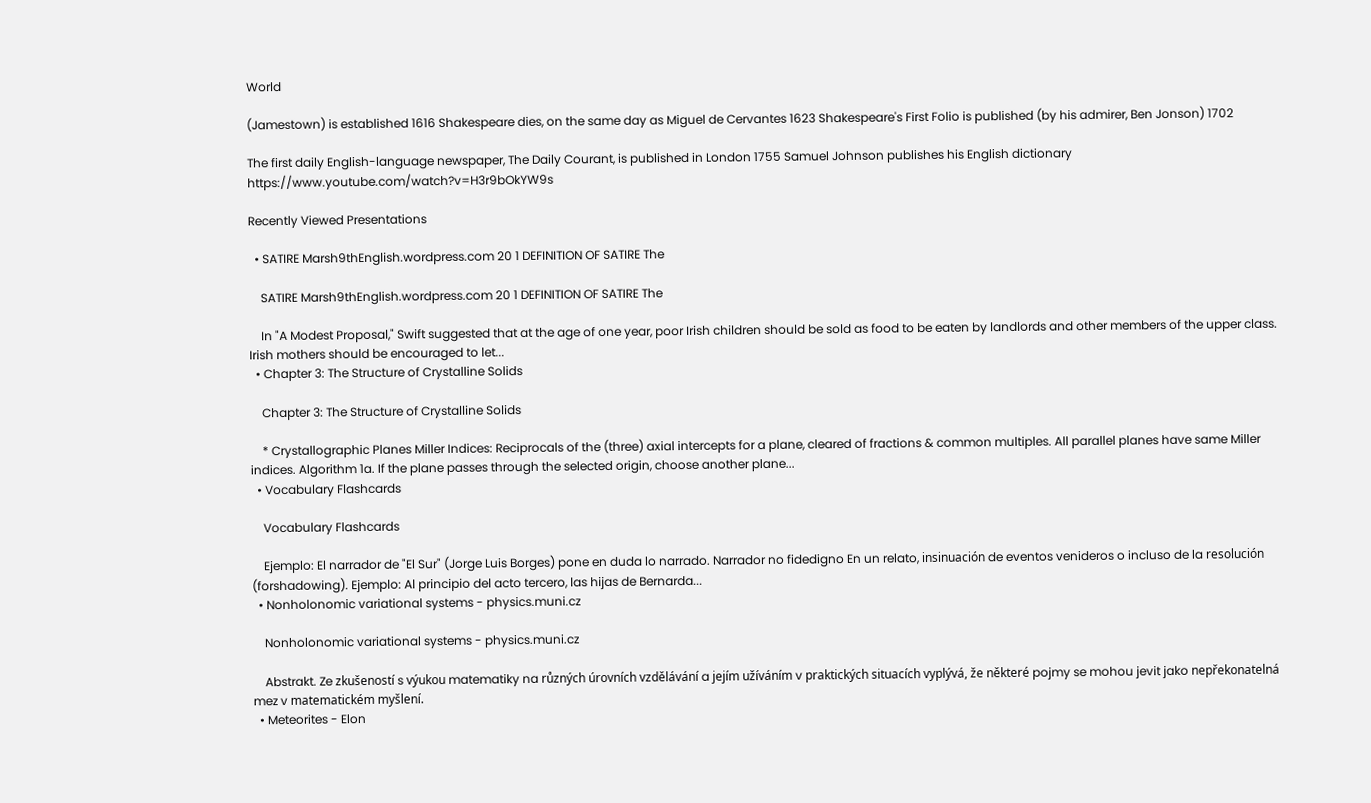World

(Jamestown) is established 1616 Shakespeare dies, on the same day as Miguel de Cervantes 1623 Shakespeare's First Folio is published (by his admirer, Ben Jonson) 1702

The first daily English-language newspaper, The Daily Courant, is published in London 1755 Samuel Johnson publishes his English dictionary https://www.youtube.com/watch?v=H3r9bOkYW9s

Recently Viewed Presentations

  • SATIRE Marsh9thEnglish.wordpress.com 20 1 DEFINITION OF SATIRE The

    SATIRE Marsh9thEnglish.wordpress.com 20 1 DEFINITION OF SATIRE The

    In "A Modest Proposal," Swift suggested that at the age of one year, poor Irish children should be sold as food to be eaten by landlords and other members of the upper class. Irish mothers should be encouraged to let...
  • Chapter 3: The Structure of Crystalline Solids

    Chapter 3: The Structure of Crystalline Solids

    * Crystallographic Planes Miller Indices: Reciprocals of the (three) axial intercepts for a plane, cleared of fractions & common multiples. All parallel planes have same Miller indices. Algorithm 1a. If the plane passes through the selected origin, choose another plane...
  • Vocabulary Flashcards

    Vocabulary Flashcards

    Ejemplo: El narrador de "El Sur" (Jorge Luis Borges) pone en duda lo narrado. Narrador no fidedigno En un relato, insinuación de eventos venideros o incluso de la resolución (forshadowing). Ejemplo: Al principio del acto tercero, las hijas de Bernarda...
  • Nonholonomic variational systems - physics.muni.cz

    Nonholonomic variational systems - physics.muni.cz

    Abstrakt. Ze zkušeností s výukou matematiky na různých úrovních vzdělávání a jejím užíváním v praktických situacích vyplývá, že některé pojmy se mohou jevit jako nepřekonatelná mez v matematickém myšlení.
  • Meteorites - Elon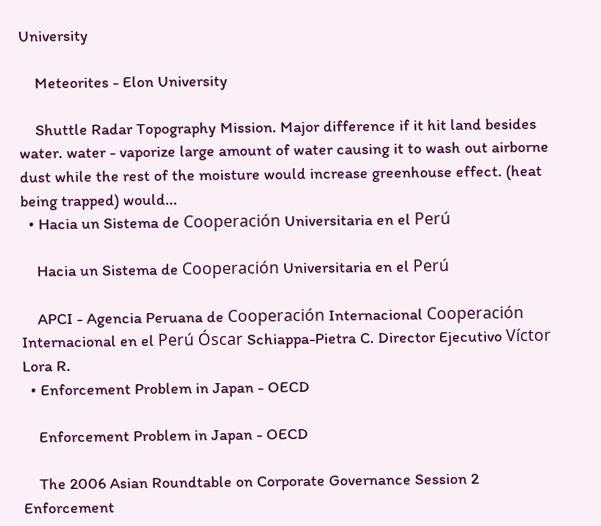University

    Meteorites - Elon University

    Shuttle Radar Topography Mission. Major difference if it hit land besides water. water - vaporize large amount of water causing it to wash out airborne dust while the rest of the moisture would increase greenhouse effect. (heat being trapped) would...
  • Hacia un Sistema de Cooperación Universitaria en el Perú

    Hacia un Sistema de Cooperación Universitaria en el Perú

    APCI - Agencia Peruana de Cooperación Internacional Cooperación Internacional en el Perú Óscar Schiappa-Pietra C. Director Ejecutivo Víctor Lora R.
  • Enforcement Problem in Japan - OECD

    Enforcement Problem in Japan - OECD

    The 2006 Asian Roundtable on Corporate Governance Session 2 Enforcement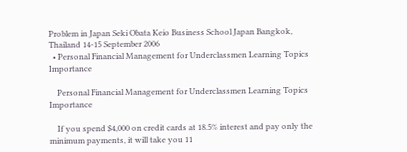Problem in Japan Seki Obata Keio Business School Japan Bangkok, Thailand 14-15 September 2006
  • Personal Financial Management for Underclassmen Learning Topics Importance

    Personal Financial Management for Underclassmen Learning Topics Importance

    If you spend $4,000 on credit cards at 18.5% interest and pay only the minimum payments, it will take you 11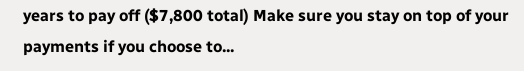years to pay off ($7,800 total) Make sure you stay on top of your payments if you choose to...